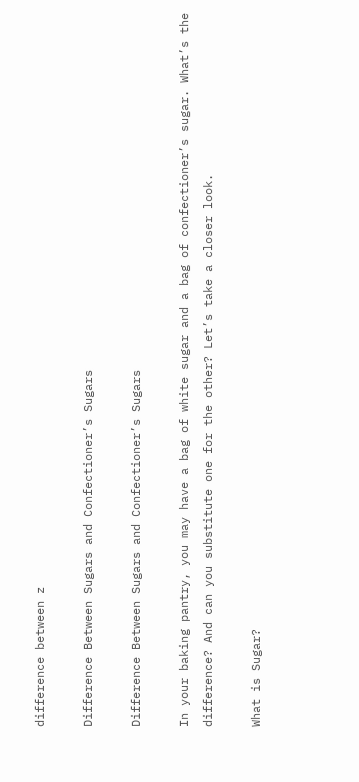difference between z

Difference Between Sugars and Confectioner’s Sugars

Difference Between Sugars and Confectioner’s Sugars

In your baking pantry, you may have a bag of white sugar and a bag of confectioner’s sugar. What’s the difference? And can you substitute one for the other? Let’s take a closer look.

What is Sugar?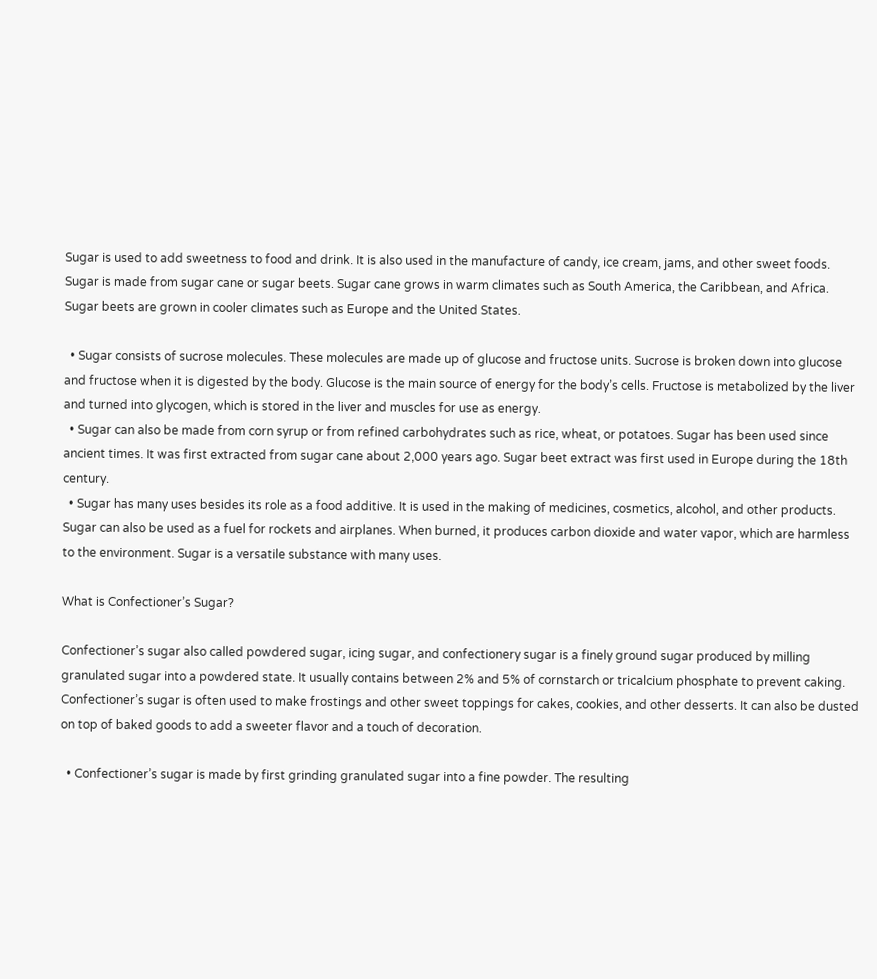Sugar is used to add sweetness to food and drink. It is also used in the manufacture of candy, ice cream, jams, and other sweet foods. Sugar is made from sugar cane or sugar beets. Sugar cane grows in warm climates such as South America, the Caribbean, and Africa. Sugar beets are grown in cooler climates such as Europe and the United States.

  • Sugar consists of sucrose molecules. These molecules are made up of glucose and fructose units. Sucrose is broken down into glucose and fructose when it is digested by the body. Glucose is the main source of energy for the body’s cells. Fructose is metabolized by the liver and turned into glycogen, which is stored in the liver and muscles for use as energy.
  • Sugar can also be made from corn syrup or from refined carbohydrates such as rice, wheat, or potatoes. Sugar has been used since ancient times. It was first extracted from sugar cane about 2,000 years ago. Sugar beet extract was first used in Europe during the 18th century.
  • Sugar has many uses besides its role as a food additive. It is used in the making of medicines, cosmetics, alcohol, and other products. Sugar can also be used as a fuel for rockets and airplanes. When burned, it produces carbon dioxide and water vapor, which are harmless to the environment. Sugar is a versatile substance with many uses.

What is Confectioner’s Sugar?

Confectioner’s sugar also called powdered sugar, icing sugar, and confectionery sugar is a finely ground sugar produced by milling granulated sugar into a powdered state. It usually contains between 2% and 5% of cornstarch or tricalcium phosphate to prevent caking. Confectioner’s sugar is often used to make frostings and other sweet toppings for cakes, cookies, and other desserts. It can also be dusted on top of baked goods to add a sweeter flavor and a touch of decoration.

  • Confectioner’s sugar is made by first grinding granulated sugar into a fine powder. The resulting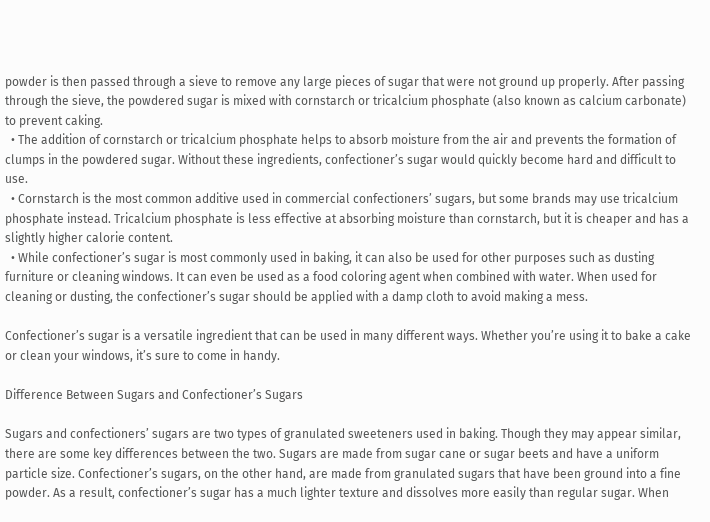powder is then passed through a sieve to remove any large pieces of sugar that were not ground up properly. After passing through the sieve, the powdered sugar is mixed with cornstarch or tricalcium phosphate (also known as calcium carbonate) to prevent caking.
  • The addition of cornstarch or tricalcium phosphate helps to absorb moisture from the air and prevents the formation of clumps in the powdered sugar. Without these ingredients, confectioner’s sugar would quickly become hard and difficult to use.
  • Cornstarch is the most common additive used in commercial confectioners’ sugars, but some brands may use tricalcium phosphate instead. Tricalcium phosphate is less effective at absorbing moisture than cornstarch, but it is cheaper and has a slightly higher calorie content.
  • While confectioner’s sugar is most commonly used in baking, it can also be used for other purposes such as dusting furniture or cleaning windows. It can even be used as a food coloring agent when combined with water. When used for cleaning or dusting, the confectioner’s sugar should be applied with a damp cloth to avoid making a mess.

Confectioner’s sugar is a versatile ingredient that can be used in many different ways. Whether you’re using it to bake a cake or clean your windows, it’s sure to come in handy.

Difference Between Sugars and Confectioner’s Sugars

Sugars and confectioners’ sugars are two types of granulated sweeteners used in baking. Though they may appear similar, there are some key differences between the two. Sugars are made from sugar cane or sugar beets and have a uniform particle size. Confectioner’s sugars, on the other hand, are made from granulated sugars that have been ground into a fine powder. As a result, confectioner’s sugar has a much lighter texture and dissolves more easily than regular sugar. When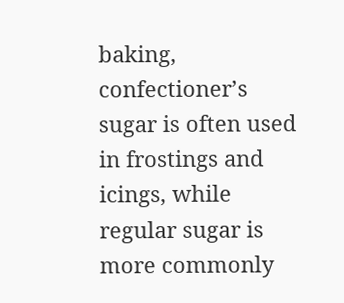baking, confectioner’s sugar is often used in frostings and icings, while regular sugar is more commonly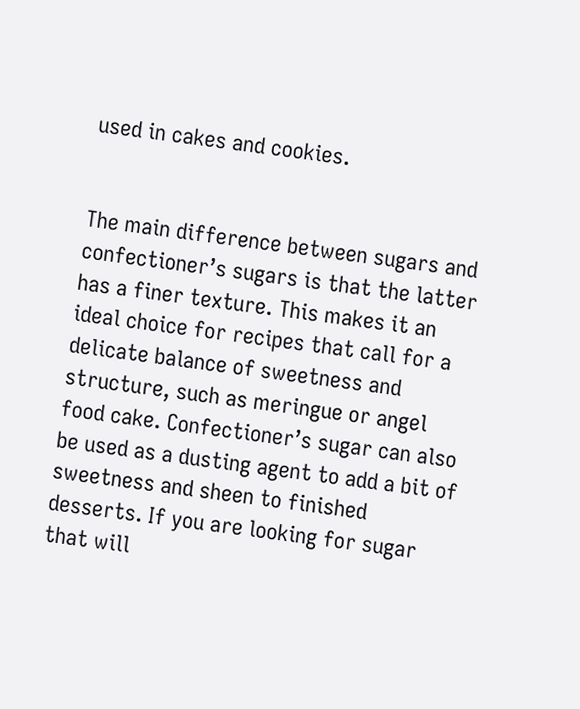used in cakes and cookies.


The main difference between sugars and confectioner’s sugars is that the latter has a finer texture. This makes it an ideal choice for recipes that call for a delicate balance of sweetness and structure, such as meringue or angel food cake. Confectioner’s sugar can also be used as a dusting agent to add a bit of sweetness and sheen to finished desserts. If you are looking for sugar that will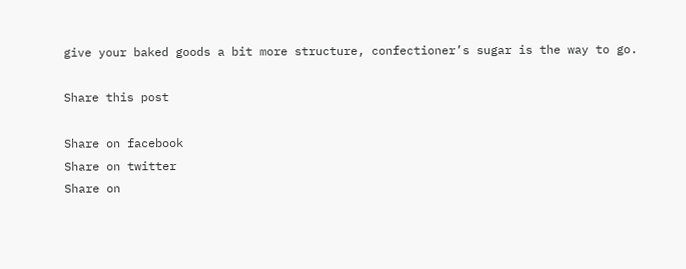give your baked goods a bit more structure, confectioner’s sugar is the way to go.

Share this post

Share on facebook
Share on twitter
Share on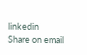linkedin
Share on email